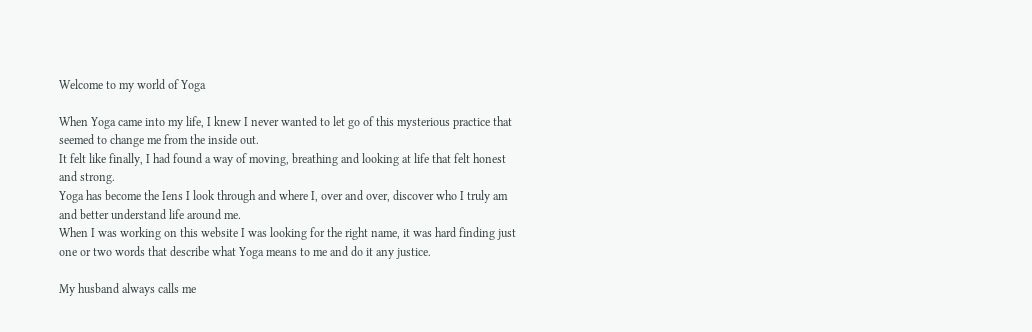Welcome to my world of Yoga

When Yoga came into my life, I knew I never wanted to let go of this mysterious practice that seemed to change me from the inside out.
It felt like finally, I had found a way of moving, breathing and looking at life that felt honest and strong.
Yoga has become the Iens I look through and where I, over and over, discover who I truly am and better understand life around me.
When I was working on this website I was looking for the right name, it was hard finding just one or two words that describe what Yoga means to me and do it any justice.

My husband always calls me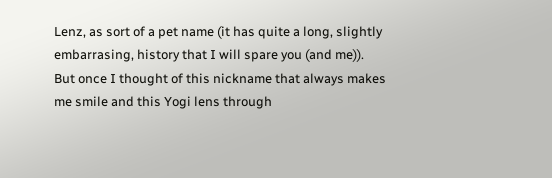Lenz, as sort of a pet name (it has quite a long, slightly embarrasing, history that I will spare you (and me)).
But once I thought of this nickname that always makes me smile and this Yogi lens through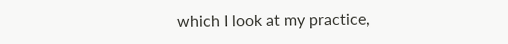which I look at my practice,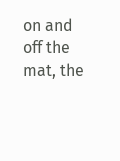on and off the mat, the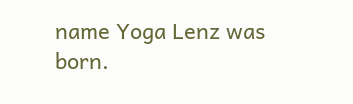name Yoga Lenz was born.